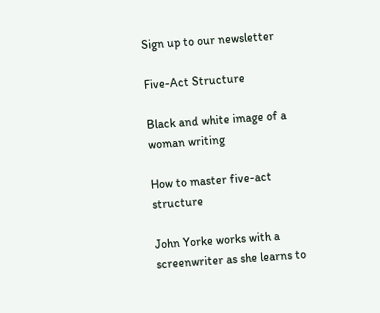Sign up to our newsletter

Five-Act Structure

Black and white image of a woman writing

How to master five-act structure

John Yorke works with a screenwriter as she learns to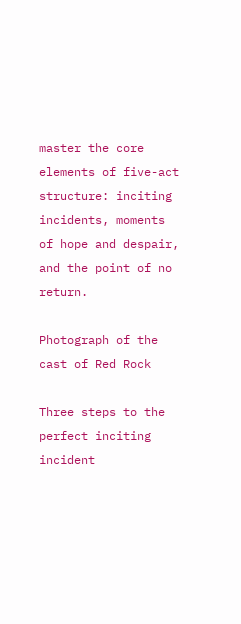master the core elements of five-act structure: inciting incidents, moments of hope and despair, and the point of no return.

Photograph of the cast of Red Rock

Three steps to the perfect inciting incident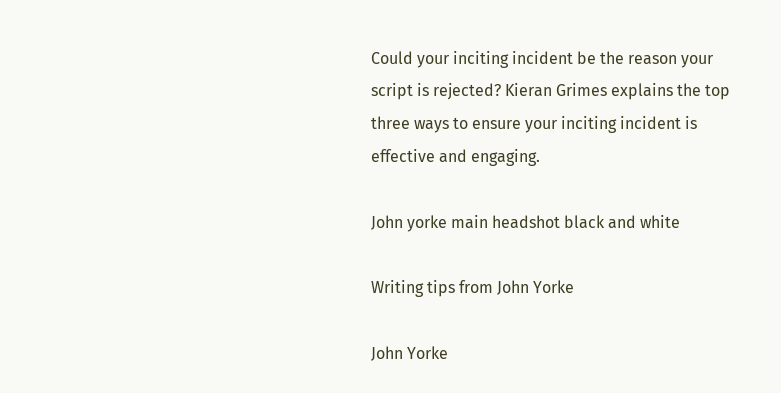Could your inciting incident be the reason your script is rejected? Kieran Grimes explains the top three ways to ensure your inciting incident is effective and engaging.

John yorke main headshot black and white

Writing tips from John Yorke

John Yorke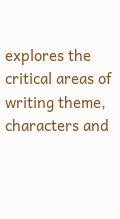explores the critical areas of writing theme, characters and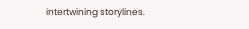intertwining storylines.